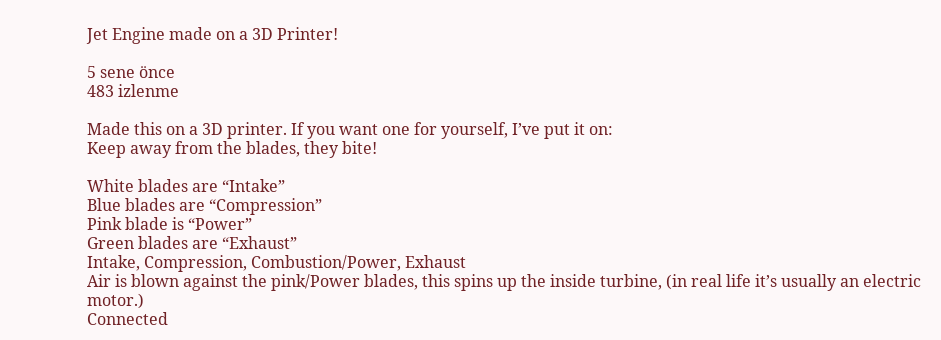Jet Engine made on a 3D Printer!

5 sene önce
483 izlenme

Made this on a 3D printer. If you want one for yourself, I’ve put it on:
Keep away from the blades, they bite!

White blades are “Intake”
Blue blades are “Compression”
Pink blade is “Power”
Green blades are “Exhaust”
Intake, Compression, Combustion/Power, Exhaust
Air is blown against the pink/Power blades, this spins up the inside turbine, (in real life it’s usually an electric motor.)
Connected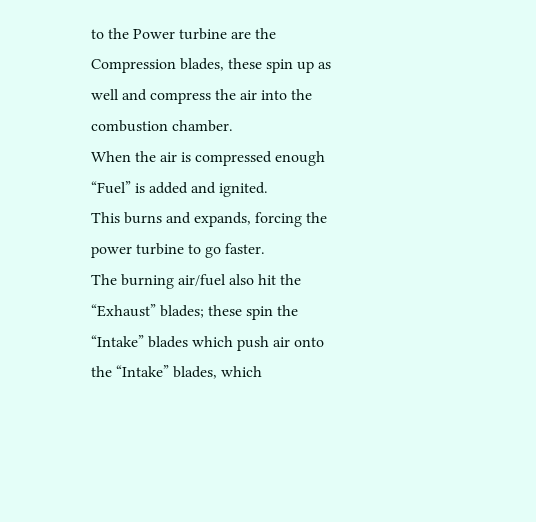to the Power turbine are the Compression blades, these spin up as well and compress the air into the combustion chamber.
When the air is compressed enough “Fuel” is added and ignited.
This burns and expands, forcing the power turbine to go faster.
The burning air/fuel also hit the “Exhaust” blades; these spin the “Intake” blades which push air onto the “Intake” blades, which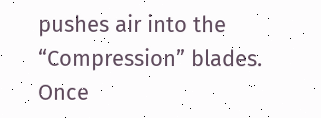pushes air into the “Compression” blades.
Once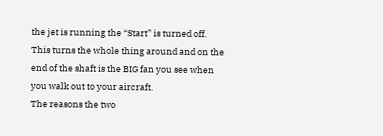the jet is running the “Start” is turned off.
This turns the whole thing around and on the end of the shaft is the BIG fan you see when you walk out to your aircraft.
The reasons the two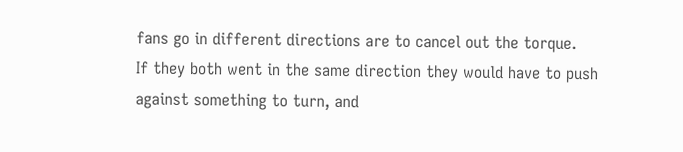fans go in different directions are to cancel out the torque.
If they both went in the same direction they would have to push against something to turn, and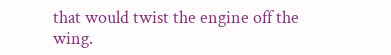that would twist the engine off the wing.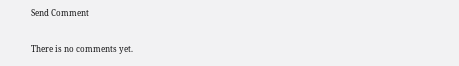Send Comment

There is no comments yet.